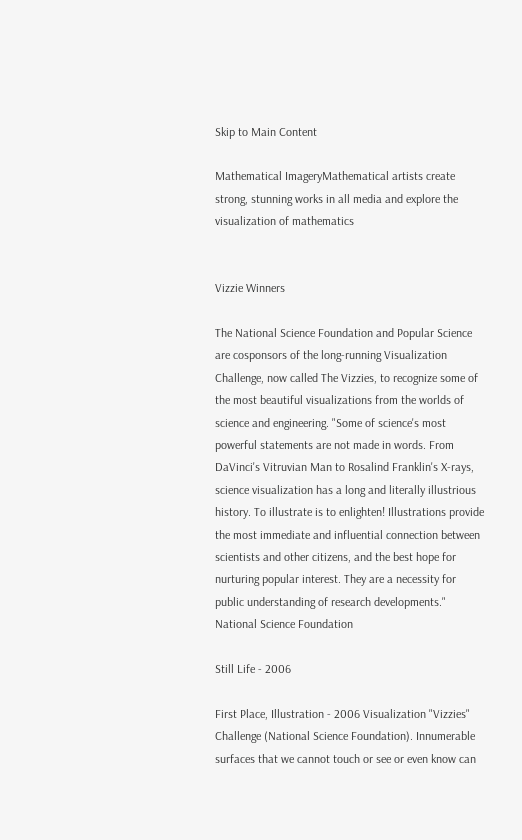Skip to Main Content

Mathematical ImageryMathematical artists create strong, stunning works in all media and explore the visualization of mathematics


Vizzie Winners

The National Science Foundation and Popular Science are cosponsors of the long-running Visualization Challenge, now called The Vizzies, to recognize some of the most beautiful visualizations from the worlds of science and engineering. "Some of science's most powerful statements are not made in words. From DaVinci's Vitruvian Man to Rosalind Franklin's X-rays, science visualization has a long and literally illustrious history. To illustrate is to enlighten! Illustrations provide the most immediate and influential connection between scientists and other citizens, and the best hope for nurturing popular interest. They are a necessity for public understanding of research developments."
National Science Foundation

Still Life - 2006

First Place, Illustration - 2006 Visualization "Vizzies" Challenge (National Science Foundation). Innumerable surfaces that we cannot touch or see or even know can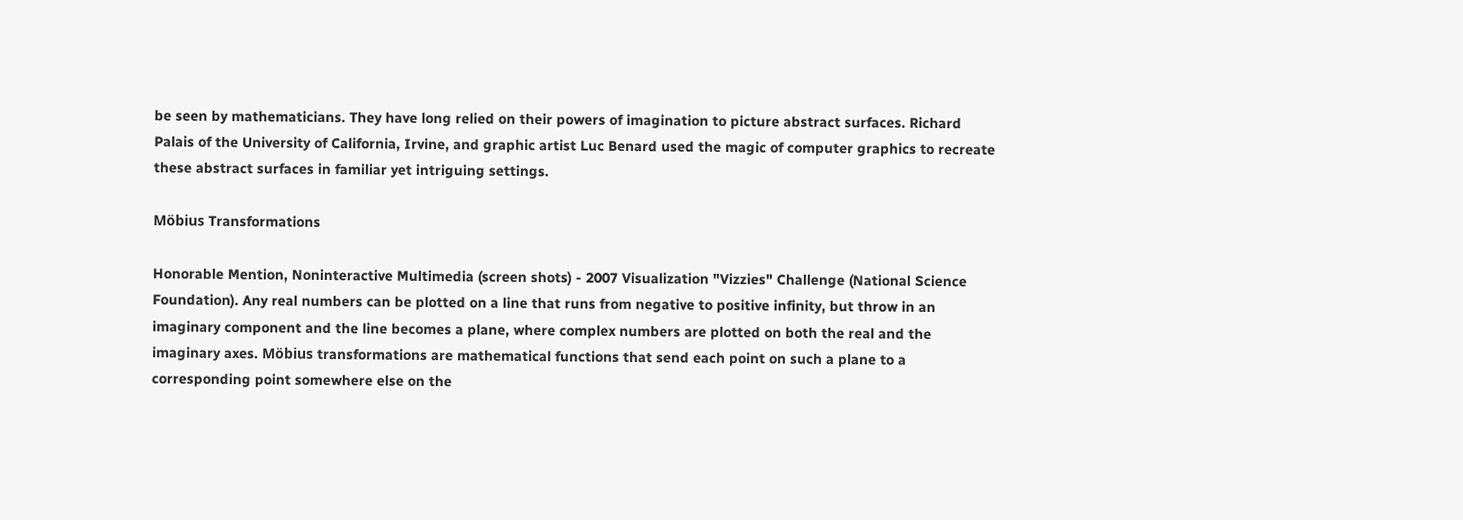be seen by mathematicians. They have long relied on their powers of imagination to picture abstract surfaces. Richard Palais of the University of California, Irvine, and graphic artist Luc Benard used the magic of computer graphics to recreate these abstract surfaces in familiar yet intriguing settings.

Möbius Transformations

Honorable Mention, Noninteractive Multimedia (screen shots) - 2007 Visualization "Vizzies" Challenge (National Science Foundation). Any real numbers can be plotted on a line that runs from negative to positive infinity, but throw in an imaginary component and the line becomes a plane, where complex numbers are plotted on both the real and the imaginary axes. Möbius transformations are mathematical functions that send each point on such a plane to a corresponding point somewhere else on the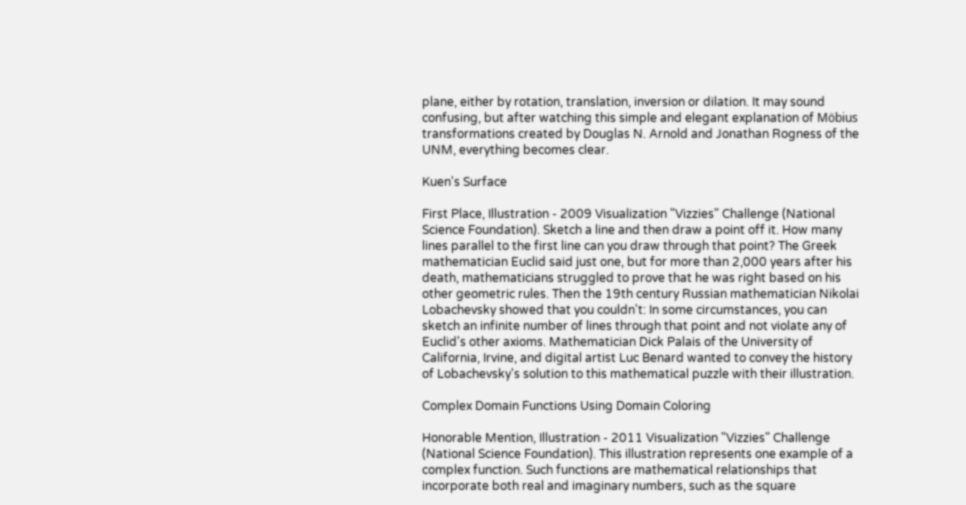plane, either by rotation, translation, inversion or dilation. It may sound confusing, but after watching this simple and elegant explanation of Möbius transformations created by Douglas N. Arnold and Jonathan Rogness of the UNM, everything becomes clear.

Kuen's Surface

First Place, Illustration - 2009 Visualization "Vizzies" Challenge (National Science Foundation). Sketch a line and then draw a point off it. How many lines parallel to the first line can you draw through that point? The Greek mathematician Euclid said just one, but for more than 2,000 years after his death, mathematicians struggled to prove that he was right based on his other geometric rules. Then the 19th century Russian mathematician Nikolai Lobachevsky showed that you couldn't: In some circumstances, you can sketch an infinite number of lines through that point and not violate any of Euclid's other axioms. Mathematician Dick Palais of the University of California, Irvine, and digital artist Luc Benard wanted to convey the history of Lobachevsky's solution to this mathematical puzzle with their illustration.

Complex Domain Functions Using Domain Coloring

Honorable Mention, Illustration - 2011 Visualization "Vizzies" Challenge (National Science Foundation). This illustration represents one example of a complex function. Such functions are mathematical relationships that incorporate both real and imaginary numbers, such as the square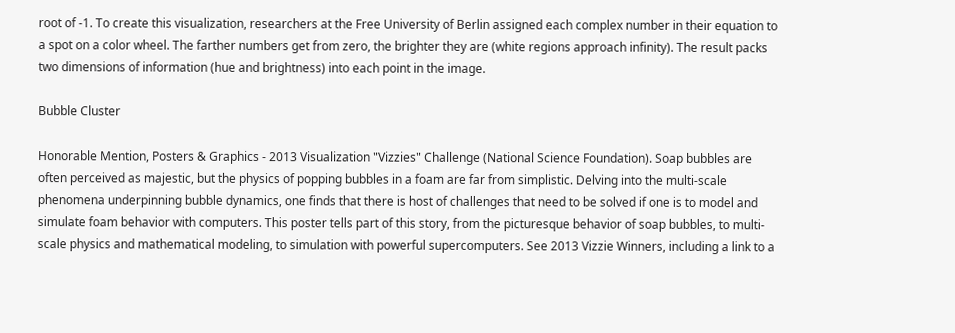root of -1. To create this visualization, researchers at the Free University of Berlin assigned each complex number in their equation to a spot on a color wheel. The farther numbers get from zero, the brighter they are (white regions approach infinity). The result packs two dimensions of information (hue and brightness) into each point in the image.

Bubble Cluster

Honorable Mention, Posters & Graphics - 2013 Visualization "Vizzies" Challenge (National Science Foundation). Soap bubbles are often perceived as majestic, but the physics of popping bubbles in a foam are far from simplistic. Delving into the multi-scale phenomena underpinning bubble dynamics, one finds that there is host of challenges that need to be solved if one is to model and simulate foam behavior with computers. This poster tells part of this story, from the picturesque behavior of soap bubbles, to multi-scale physics and mathematical modeling, to simulation with powerful supercomputers. See 2013 Vizzie Winners, including a link to a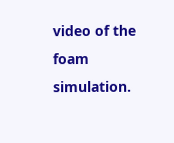video of the foam simulation.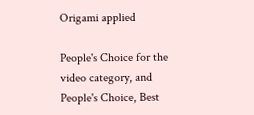Origami applied

People's Choice for the video category, and People's Choice, Best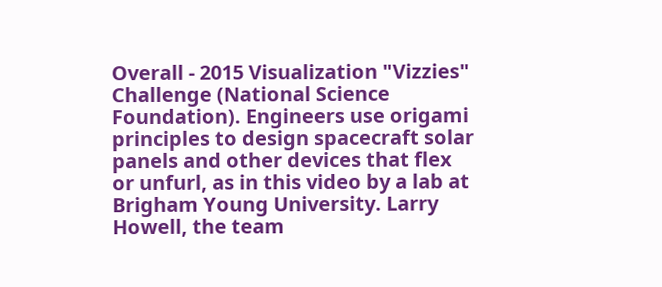Overall - 2015 Visualization "Vizzies" Challenge (National Science Foundation). Engineers use origami principles to design spacecraft solar panels and other devices that flex or unfurl, as in this video by a lab at Brigham Young University. Larry Howell, the team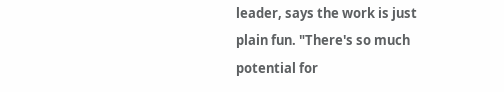leader, says the work is just plain fun. "There's so much potential for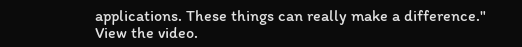applications. These things can really make a difference." View the video.